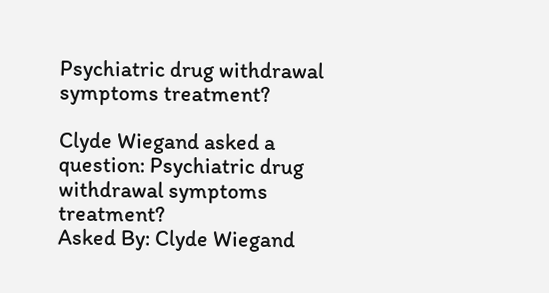Psychiatric drug withdrawal symptoms treatment?

Clyde Wiegand asked a question: Psychiatric drug withdrawal symptoms treatment?
Asked By: Clyde Wiegand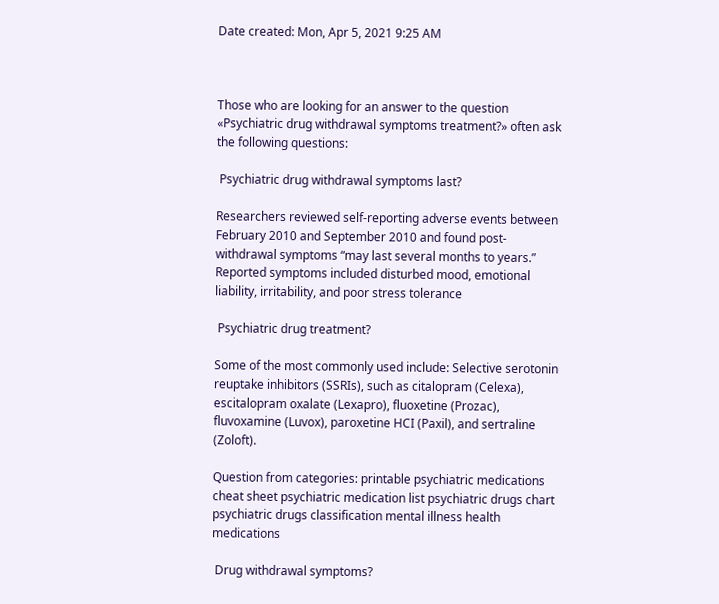Date created: Mon, Apr 5, 2021 9:25 AM



Those who are looking for an answer to the question «Psychiatric drug withdrawal symptoms treatment?» often ask the following questions:

 Psychiatric drug withdrawal symptoms last?

Researchers reviewed self-reporting adverse events between February 2010 and September 2010 and found post-withdrawal symptoms “may last several months to years.” Reported symptoms included disturbed mood, emotional liability, irritability, and poor stress tolerance

 Psychiatric drug treatment?

Some of the most commonly used include: Selective serotonin reuptake inhibitors (SSRIs), such as citalopram (Celexa), escitalopram oxalate (Lexapro), fluoxetine (Prozac), fluvoxamine (Luvox), paroxetine HCI (Paxil), and sertraline (Zoloft).

Question from categories: printable psychiatric medications cheat sheet psychiatric medication list psychiatric drugs chart psychiatric drugs classification mental illness health medications

 Drug withdrawal symptoms?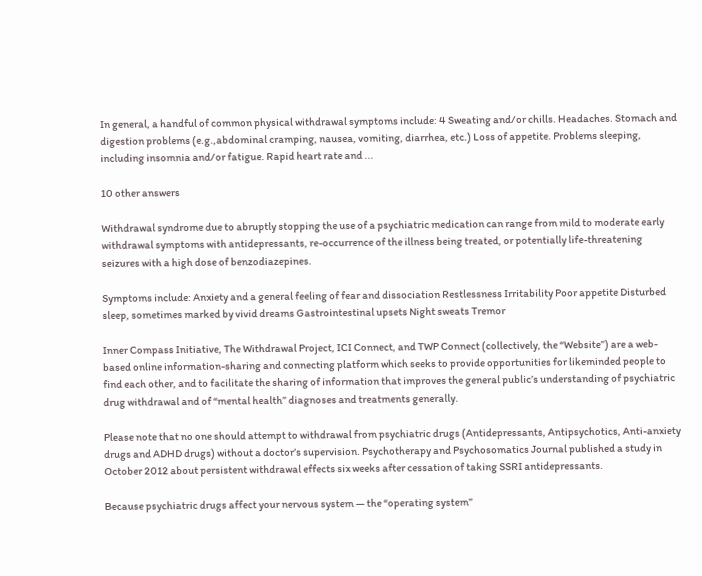In general, a handful of common physical withdrawal symptoms include: 4 Sweating and/or chills. Headaches. Stomach and digestion problems (e.g.,abdominal cramping, nausea, vomiting, diarrhea, etc.) Loss of appetite. Problems sleeping, including insomnia and/or fatigue. Rapid heart rate and ...

10 other answers

Withdrawal syndrome due to abruptly stopping the use of a psychiatric medication can range from mild to moderate early withdrawal symptoms with antidepressants, re-occurrence of the illness being treated, or potentially life-threatening seizures with a high dose of benzodiazepines.

Symptoms include: Anxiety and a general feeling of fear and dissociation Restlessness Irritability Poor appetite Disturbed sleep, sometimes marked by vivid dreams Gastrointestinal upsets Night sweats Tremor

Inner Compass Initiative, The Withdrawal Project, ICI Connect, and TWP Connect (collectively, the “Website”) are a web-based online information-sharing and connecting platform which seeks to provide opportunities for likeminded people to find each other, and to facilitate the sharing of information that improves the general public’s understanding of psychiatric drug withdrawal and of “mental health” diagnoses and treatments generally.

Please note that no one should attempt to withdrawal from psychiatric drugs (Antidepressants, Antipsychotics, Anti-anxiety drugs and ADHD drugs) without a doctor’s supervision. Psychotherapy and Psychosomatics Journal published a study in October 2012 about persistent withdrawal effects six weeks after cessation of taking SSRI antidepressants.

Because psychiatric drugs affect your nervous system — the “operating system”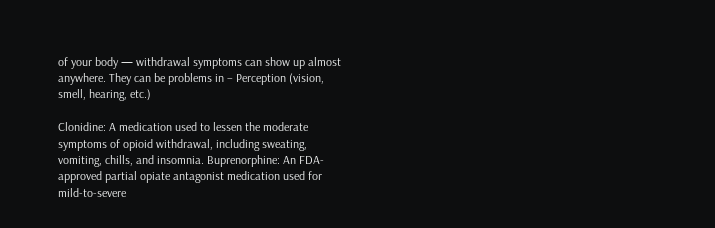of your body — withdrawal symptoms can show up almost anywhere. They can be problems in – Perception (vision, smell, hearing, etc.)

Clonidine: A medication used to lessen the moderate symptoms of opioid withdrawal, including sweating, vomiting, chills, and insomnia. Buprenorphine: An FDA-approved partial opiate antagonist medication used for mild-to-severe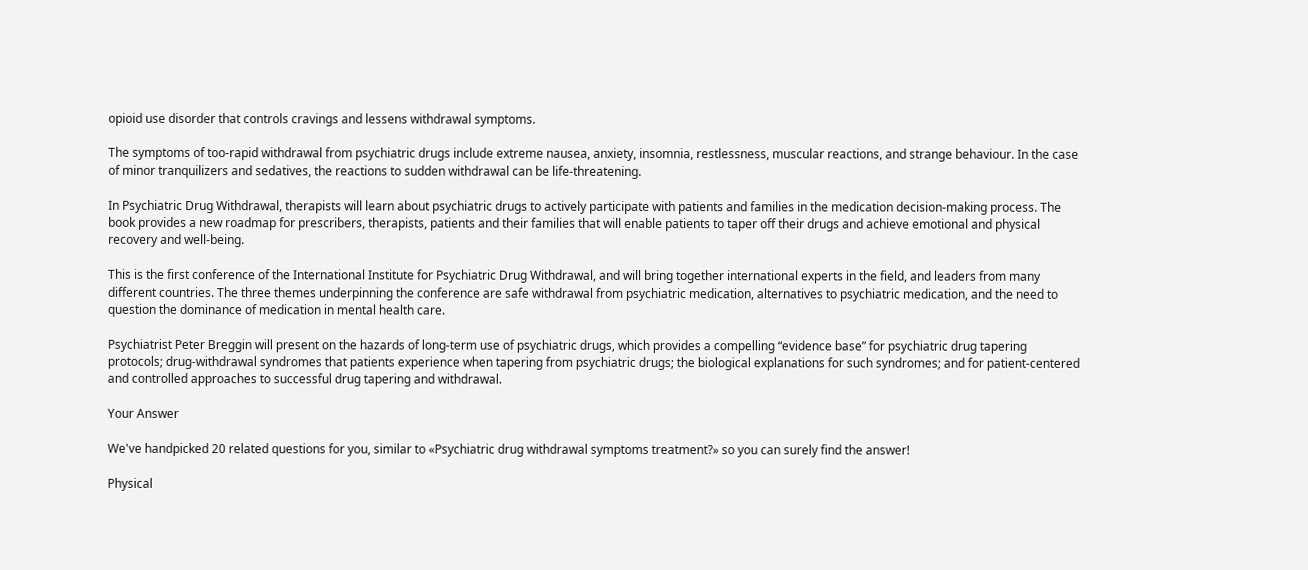opioid use disorder that controls cravings and lessens withdrawal symptoms.

The symptoms of too-rapid withdrawal from psychiatric drugs include extreme nausea, anxiety, insomnia, restlessness, muscular reactions, and strange behaviour. In the case of minor tranquilizers and sedatives, the reactions to sudden withdrawal can be life-threatening.

In Psychiatric Drug Withdrawal, therapists will learn about psychiatric drugs to actively participate with patients and families in the medication decision-making process. The book provides a new roadmap for prescribers, therapists, patients and their families that will enable patients to taper off their drugs and achieve emotional and physical recovery and well-being.

This is the first conference of the International Institute for Psychiatric Drug Withdrawal, and will bring together international experts in the field, and leaders from many different countries. The three themes underpinning the conference are safe withdrawal from psychiatric medication, alternatives to psychiatric medication, and the need to question the dominance of medication in mental health care.

Psychiatrist Peter Breggin will present on the hazards of long-term use of psychiatric drugs, which provides a compelling “evidence base” for psychiatric drug tapering protocols; drug-withdrawal syndromes that patients experience when tapering from psychiatric drugs; the biological explanations for such syndromes; and for patient-centered and controlled approaches to successful drug tapering and withdrawal.

Your Answer

We've handpicked 20 related questions for you, similar to «Psychiatric drug withdrawal symptoms treatment?» so you can surely find the answer!

Physical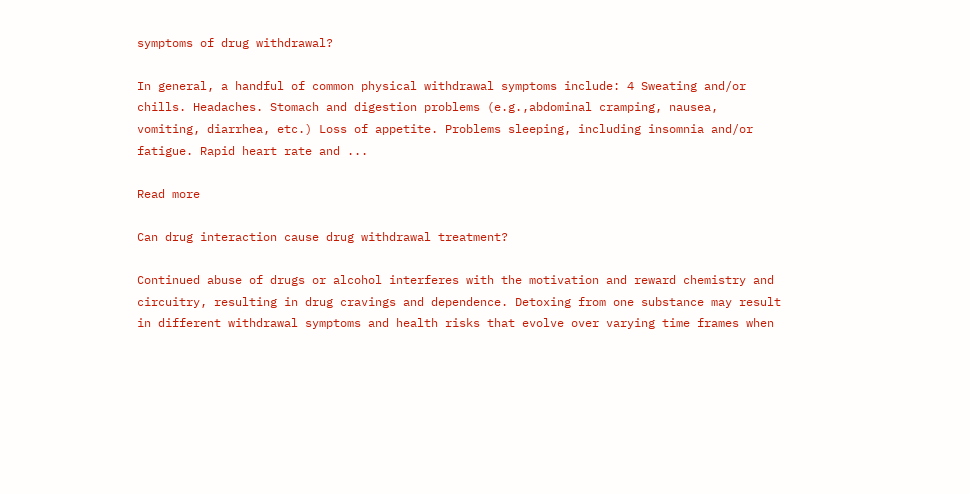symptoms of drug withdrawal?

In general, a handful of common physical withdrawal symptoms include: 4 Sweating and/or chills. Headaches. Stomach and digestion problems (e.g.,abdominal cramping, nausea, vomiting, diarrhea, etc.) Loss of appetite. Problems sleeping, including insomnia and/or fatigue. Rapid heart rate and ...

Read more

Can drug interaction cause drug withdrawal treatment?

Continued abuse of drugs or alcohol interferes with the motivation and reward chemistry and circuitry, resulting in drug cravings and dependence. Detoxing from one substance may result in different withdrawal symptoms and health risks that evolve over varying time frames when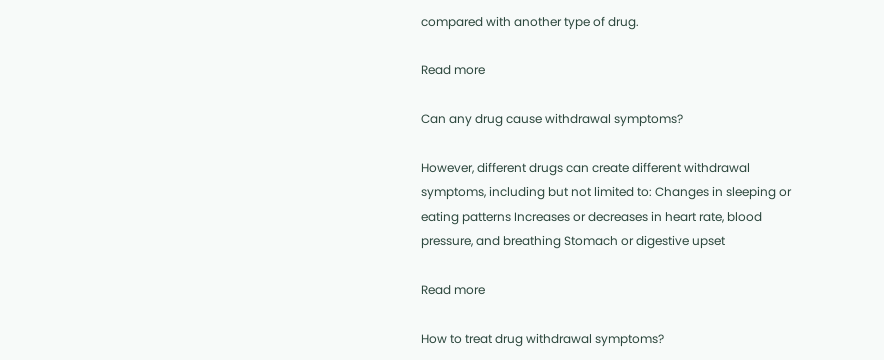compared with another type of drug.

Read more

Can any drug cause withdrawal symptoms?

However, different drugs can create different withdrawal symptoms, including but not limited to: Changes in sleeping or eating patterns Increases or decreases in heart rate, blood pressure, and breathing Stomach or digestive upset

Read more

How to treat drug withdrawal symptoms?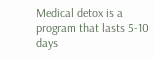Medical detox is a program that lasts 5-10 days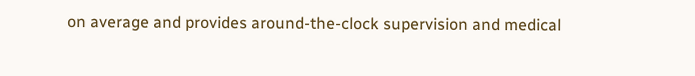on average and provides around-the-clock supervision and medical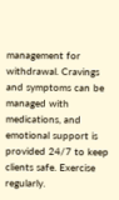management for withdrawal. Cravings and symptoms can be managed with medications, and emotional support is provided 24/7 to keep clients safe. Exercise regularly.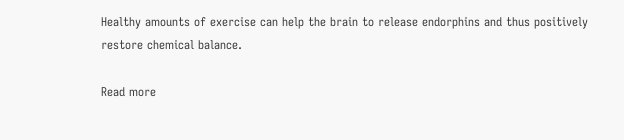Healthy amounts of exercise can help the brain to release endorphins and thus positively restore chemical balance.

Read more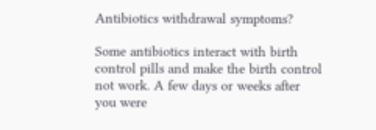Antibiotics withdrawal symptoms?

Some antibiotics interact with birth control pills and make the birth control not work. A few days or weeks after you were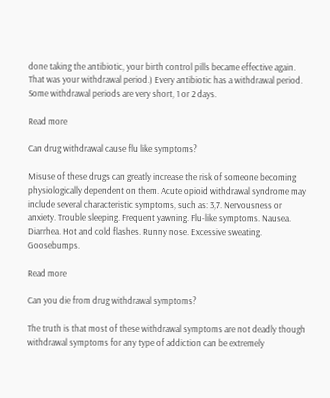done taking the antibiotic, your birth control pills became effective again. That was your withdrawal period.) Every antibiotic has a withdrawal period. Some withdrawal periods are very short, 1 or 2 days.

Read more

Can drug withdrawal cause flu like symptoms?

Misuse of these drugs can greatly increase the risk of someone becoming physiologically dependent on them. Acute opioid withdrawal syndrome may include several characteristic symptoms, such as: 3,7. Nervousness or anxiety. Trouble sleeping. Frequent yawning. Flu-like symptoms. Nausea. Diarrhea. Hot and cold flashes. Runny nose. Excessive sweating. Goosebumps.

Read more

Can you die from drug withdrawal symptoms?

The truth is that most of these withdrawal symptoms are not deadly though withdrawal symptoms for any type of addiction can be extremely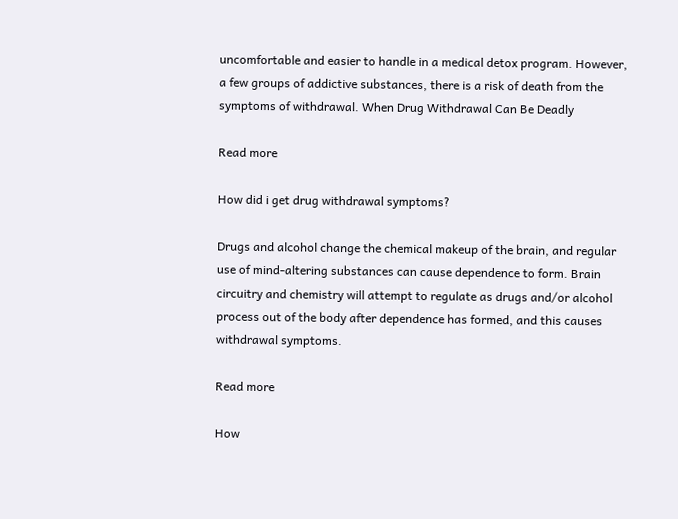uncomfortable and easier to handle in a medical detox program. However, a few groups of addictive substances, there is a risk of death from the symptoms of withdrawal. When Drug Withdrawal Can Be Deadly

Read more

How did i get drug withdrawal symptoms?

Drugs and alcohol change the chemical makeup of the brain, and regular use of mind-altering substances can cause dependence to form. Brain circuitry and chemistry will attempt to regulate as drugs and/or alcohol process out of the body after dependence has formed, and this causes withdrawal symptoms.

Read more

How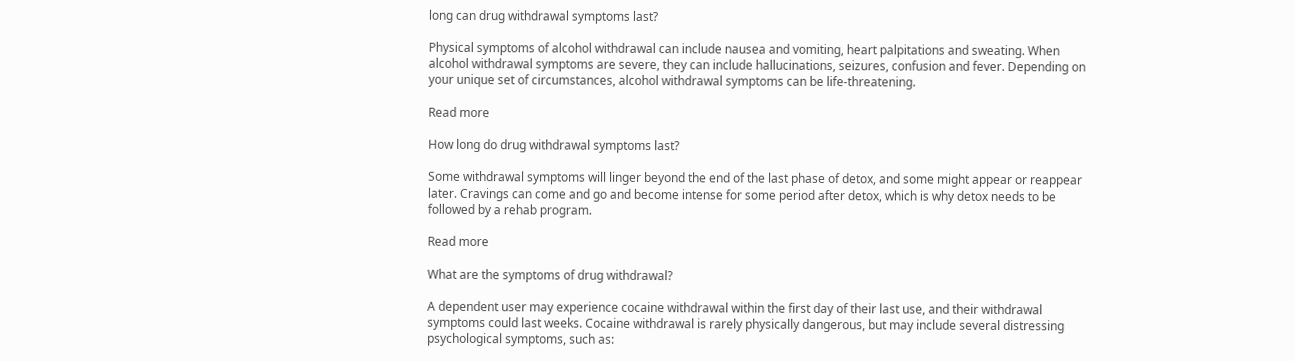long can drug withdrawal symptoms last?

Physical symptoms of alcohol withdrawal can include nausea and vomiting, heart palpitations and sweating. When alcohol withdrawal symptoms are severe, they can include hallucinations, seizures, confusion and fever. Depending on your unique set of circumstances, alcohol withdrawal symptoms can be life-threatening.

Read more

How long do drug withdrawal symptoms last?

Some withdrawal symptoms will linger beyond the end of the last phase of detox, and some might appear or reappear later. Cravings can come and go and become intense for some period after detox, which is why detox needs to be followed by a rehab program.

Read more

What are the symptoms of drug withdrawal?

A dependent user may experience cocaine withdrawal within the first day of their last use, and their withdrawal symptoms could last weeks. Cocaine withdrawal is rarely physically dangerous, but may include several distressing psychological symptoms, such as: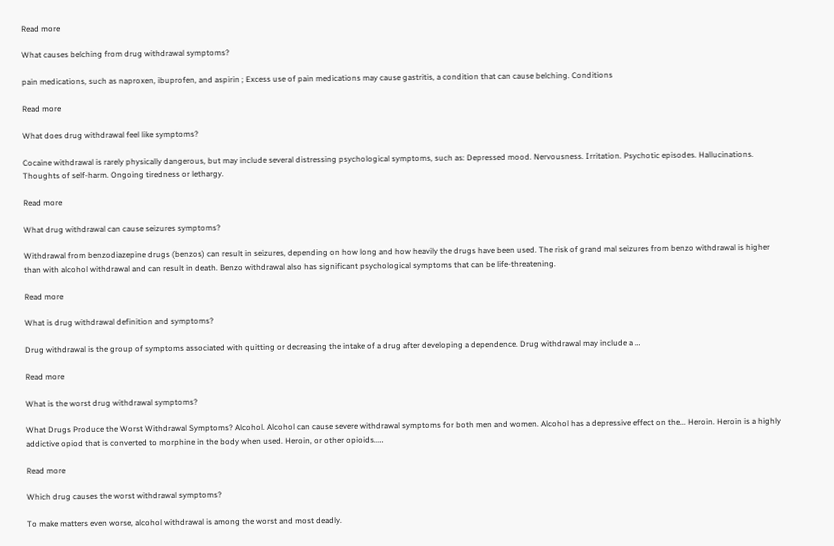Read more

What causes belching from drug withdrawal symptoms?

pain medications, such as naproxen, ibuprofen, and aspirin ; Excess use of pain medications may cause gastritis, a condition that can cause belching. Conditions

Read more

What does drug withdrawal feel like symptoms?

Cocaine withdrawal is rarely physically dangerous, but may include several distressing psychological symptoms, such as: Depressed mood. Nervousness. Irritation. Psychotic episodes. Hallucinations. Thoughts of self-harm. Ongoing tiredness or lethargy.

Read more

What drug withdrawal can cause seizures symptoms?

Withdrawal from benzodiazepine drugs (benzos) can result in seizures, depending on how long and how heavily the drugs have been used. The risk of grand mal seizures from benzo withdrawal is higher than with alcohol withdrawal and can result in death. Benzo withdrawal also has significant psychological symptoms that can be life-threatening.

Read more

What is drug withdrawal definition and symptoms?

Drug withdrawal is the group of symptoms associated with quitting or decreasing the intake of a drug after developing a dependence. Drug withdrawal may include a …

Read more

What is the worst drug withdrawal symptoms?

What Drugs Produce the Worst Withdrawal Symptoms? Alcohol. Alcohol can cause severe withdrawal symptoms for both men and women. Alcohol has a depressive effect on the... Heroin. Heroin is a highly addictive opiod that is converted to morphine in the body when used. Heroin, or other opioids..…

Read more

Which drug causes the worst withdrawal symptoms?

To make matters even worse, alcohol withdrawal is among the worst and most deadly.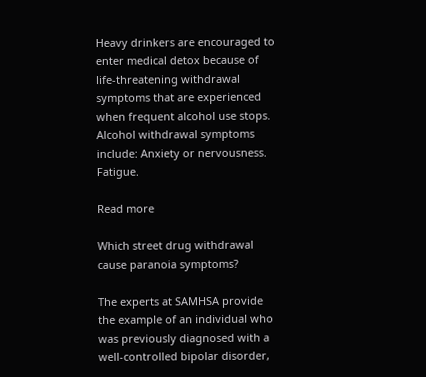Heavy drinkers are encouraged to enter medical detox because of life-threatening withdrawal symptoms that are experienced when frequent alcohol use stops. Alcohol withdrawal symptoms include: Anxiety or nervousness. Fatigue.

Read more

Which street drug withdrawal cause paranoia symptoms?

The experts at SAMHSA provide the example of an individual who was previously diagnosed with a well-controlled bipolar disorder,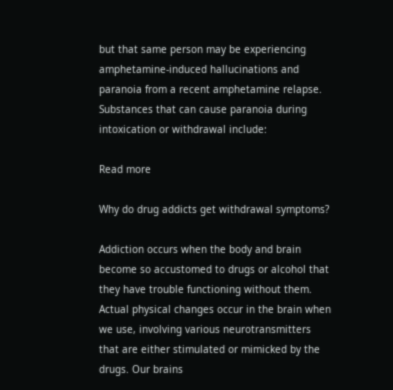but that same person may be experiencing amphetamine-induced hallucinations and paranoia from a recent amphetamine relapse. Substances that can cause paranoia during intoxication or withdrawal include:

Read more

Why do drug addicts get withdrawal symptoms?

Addiction occurs when the body and brain become so accustomed to drugs or alcohol that they have trouble functioning without them. Actual physical changes occur in the brain when we use, involving various neurotransmitters that are either stimulated or mimicked by the drugs. Our brains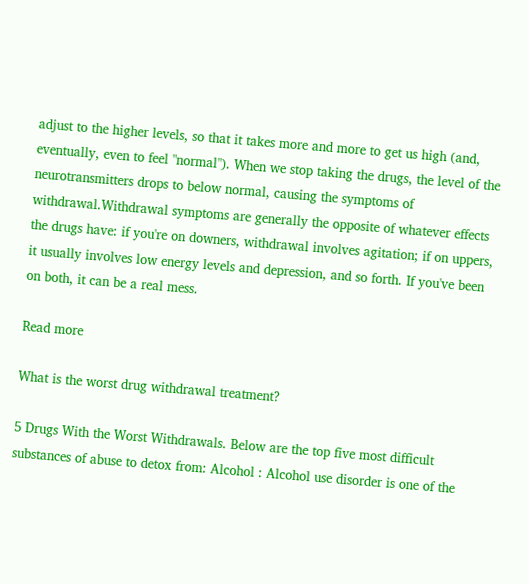adjust to the higher levels, so that it takes more and more to get us high (and, eventually, even to feel "normal"). When we stop taking the drugs, the level of the neurotransmitters drops to below normal, causing the symptoms of withdrawal.Withdrawal symptoms are generally the opposite of whatever effects the drugs have: if you're on downers, withdrawal involves agitation; if on uppers, it usually involves low energy levels and depression, and so forth. If you've been on both, it can be a real mess.

Read more

What is the worst drug withdrawal treatment?

5 Drugs With the Worst Withdrawals. Below are the top five most difficult substances of abuse to detox from: Alcohol : Alcohol use disorder is one of the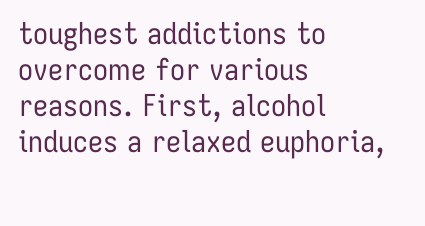toughest addictions to overcome for various reasons. First, alcohol induces a relaxed euphoria,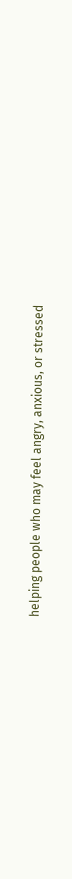helping people who may feel angry, anxious, or stressed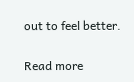out to feel better.

Read more